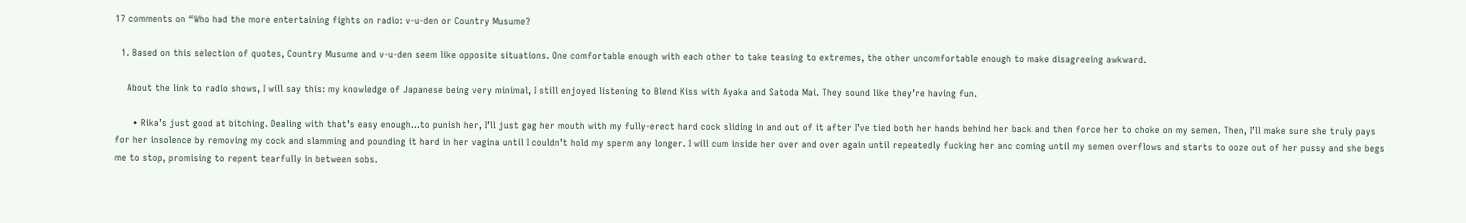17 comments on “Who had the more entertaining fights on radio: v-u-den or Country Musume?

  1. Based on this selection of quotes, Country Musume and v-u-den seem like opposite situations. One comfortable enough with each other to take teasing to extremes, the other uncomfortable enough to make disagreeing awkward.

    About the link to radio shows, I will say this: my knowledge of Japanese being very minimal, I still enjoyed listening to Blend Kiss with Ayaka and Satoda Mai. They sound like they’re having fun.

      • Rika’s just good at bitching. Dealing with that’s easy enough…to punish her, I’ll just gag her mouth with my fully-erect hard cock sliding in and out of it after I’ve tied both her hands behind her back and then force her to choke on my semen. Then, I’ll make sure she truly pays for her insolence by removing my cock and slamming and pounding it hard in her vagina until I couldn’t hold my sperm any longer. I will cum inside her over and over again until repeatedly fucking her anc coming until my semen overflows and starts to ooze out of her pussy and she begs me to stop, promising to repent tearfully in between sobs.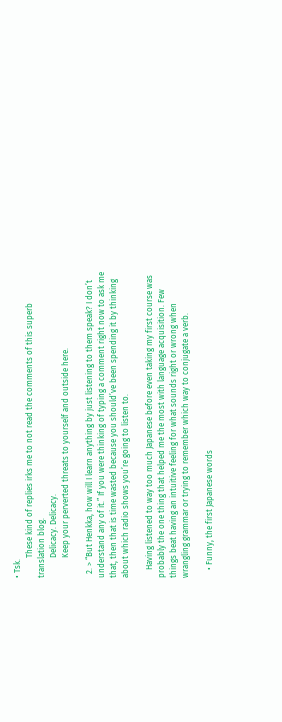• Tsk.
          These kind of replies irks me to not read the comments of this superb translation blog.
          Delicacy. Delicacy.
          Keep your perverted threats to yourself and outside here.

  2. > “But Henkka, how will I learn anything by just listening to them speak? I don’t understand any of it.” If you were thinking of typing a comment right now to ask me that, then that is time wasted because you should’ve been spending it by thinking about which radio shows you’re going to listen to.

    Having listened to way too much Japanese before even taking my first course was probably the one thing that helped me the most with language acquisition. Few things beat having an intuitive feeling for what sounds right or wrong when wrangling grammar or trying to remember which way to conjugate a verb.

    • Funny, the first Japanese words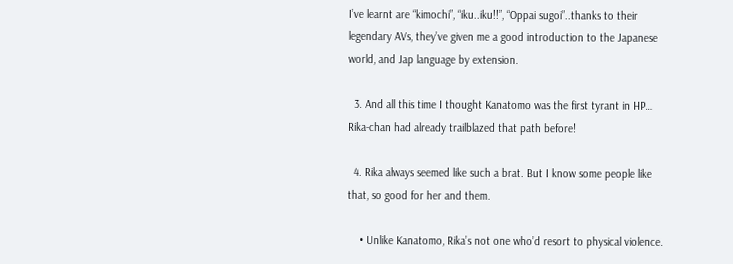I’ve learnt are “kimochi”, “iku..iku!!”, “Oppai sugoi”..thanks to their legendary AVs, they’ve given me a good introduction to the Japanese world, and Jap language by extension.

  3. And all this time I thought Kanatomo was the first tyrant in HP… Rika-chan had already trailblazed that path before!

  4. Rika always seemed like such a brat. But I know some people like that, so good for her and them.

    • Unlike Kanatomo, Rika’s not one who’d resort to physical violence.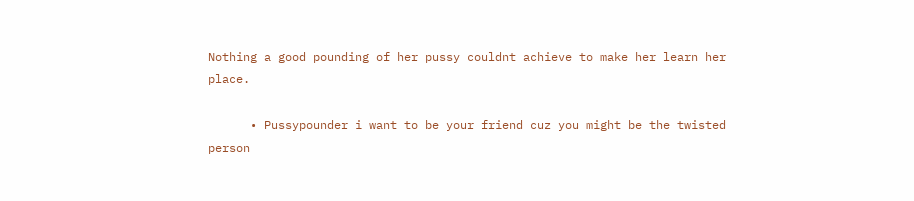Nothing a good pounding of her pussy couldnt achieve to make her learn her place.

      • Pussypounder i want to be your friend cuz you might be the twisted person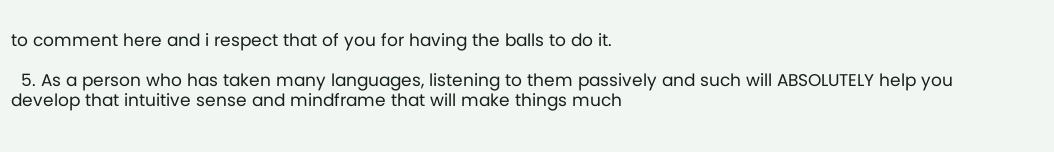to comment here and i respect that of you for having the balls to do it.

  5. As a person who has taken many languages, listening to them passively and such will ABSOLUTELY help you develop that intuitive sense and mindframe that will make things much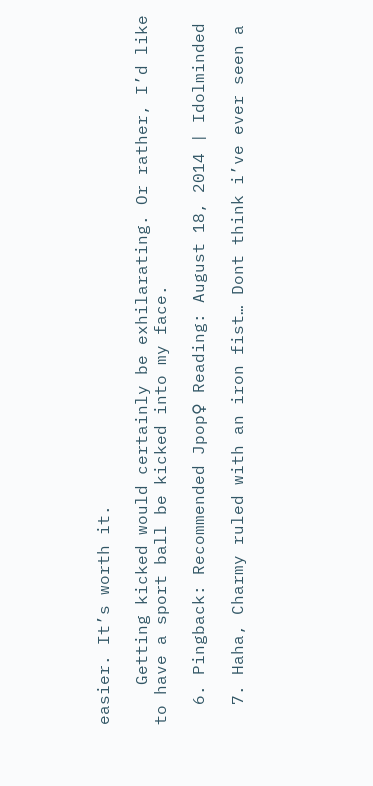easier. It’s worth it.

    Getting kicked would certainly be exhilarating. Or rather, I’d like to have a sport ball be kicked into my face.

  6. Pingback: Recommended Jpop♀ Reading: August 18, 2014 | Idolminded

  7. Haha, Charmy ruled with an iron fist… Dont think i’ve ever seen a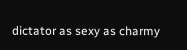dictator as sexy as charmy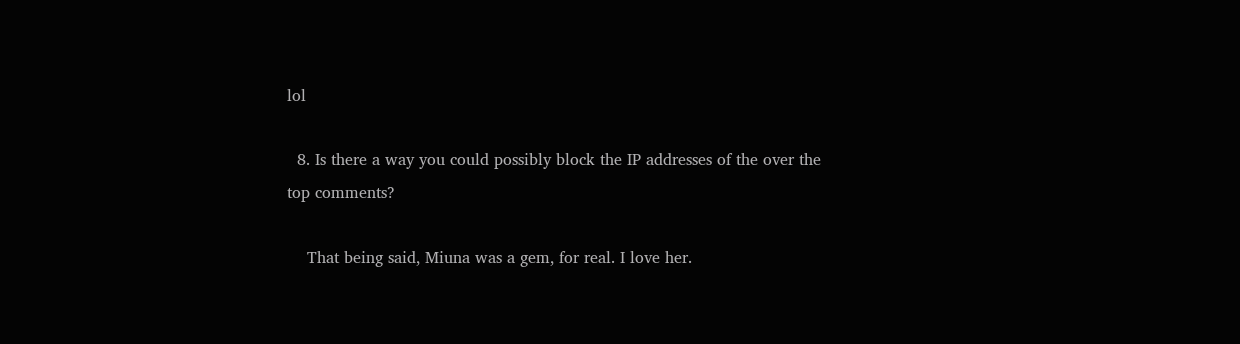lol

  8. Is there a way you could possibly block the IP addresses of the over the top comments?

    That being said, Miuna was a gem, for real. I love her.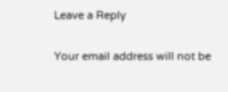Leave a Reply

Your email address will not be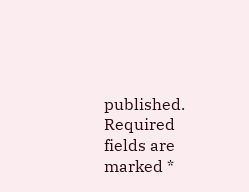published. Required fields are marked *